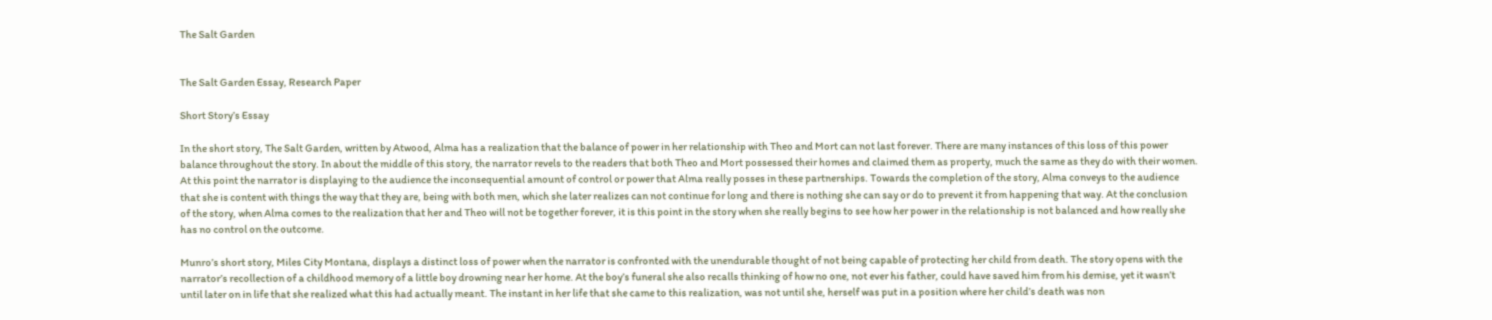The Salt Garden


The Salt Garden Essay, Research Paper

Short Story’s Essay

In the short story, The Salt Garden, written by Atwood, Alma has a realization that the balance of power in her relationship with Theo and Mort can not last forever. There are many instances of this loss of this power balance throughout the story. In about the middle of this story, the narrator revels to the readers that both Theo and Mort possessed their homes and claimed them as property, much the same as they do with their women. At this point the narrator is displaying to the audience the inconsequential amount of control or power that Alma really posses in these partnerships. Towards the completion of the story, Alma conveys to the audience that she is content with things the way that they are, being with both men, which she later realizes can not continue for long and there is nothing she can say or do to prevent it from happening that way. At the conclusion of the story, when Alma comes to the realization that her and Theo will not be together forever, it is this point in the story when she really begins to see how her power in the relationship is not balanced and how really she has no control on the outcome.

Munro’s short story, Miles City Montana, displays a distinct loss of power when the narrator is confronted with the unendurable thought of not being capable of protecting her child from death. The story opens with the narrator’s recollection of a childhood memory of a little boy drowning near her home. At the boy’s funeral she also recalls thinking of how no one, not ever his father, could have saved him from his demise, yet it wasn’t until later on in life that she realized what this had actually meant. The instant in her life that she came to this realization, was not until she, herself was put in a position where her child’s death was non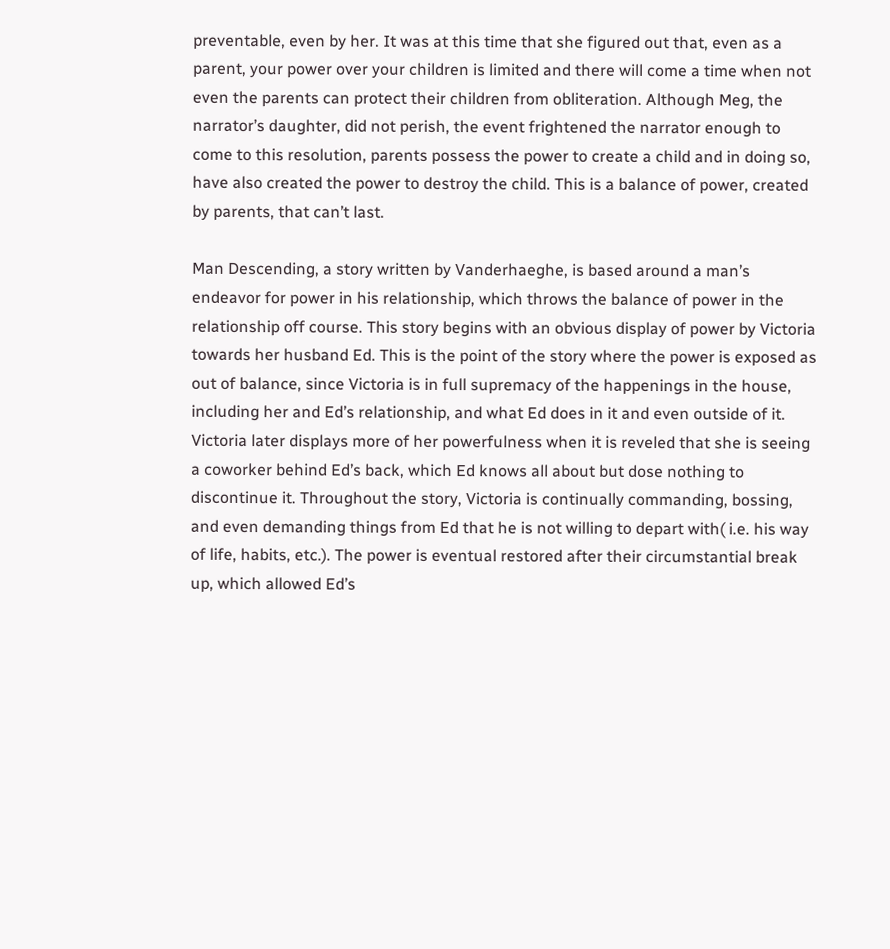preventable, even by her. It was at this time that she figured out that, even as a parent, your power over your children is limited and there will come a time when not even the parents can protect their children from obliteration. Although Meg, the narrator’s daughter, did not perish, the event frightened the narrator enough to come to this resolution, parents possess the power to create a child and in doing so, have also created the power to destroy the child. This is a balance of power, created by parents, that can’t last.

Man Descending, a story written by Vanderhaeghe, is based around a man’s endeavor for power in his relationship, which throws the balance of power in the relationship off course. This story begins with an obvious display of power by Victoria towards her husband Ed. This is the point of the story where the power is exposed as out of balance, since Victoria is in full supremacy of the happenings in the house, including her and Ed’s relationship, and what Ed does in it and even outside of it. Victoria later displays more of her powerfulness when it is reveled that she is seeing a coworker behind Ed’s back, which Ed knows all about but dose nothing to discontinue it. Throughout the story, Victoria is continually commanding, bossing, and even demanding things from Ed that he is not willing to depart with( i.e. his way of life, habits, etc.). The power is eventual restored after their circumstantial break up, which allowed Ed’s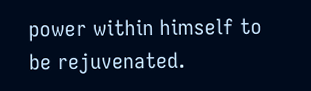power within himself to be rejuvenated.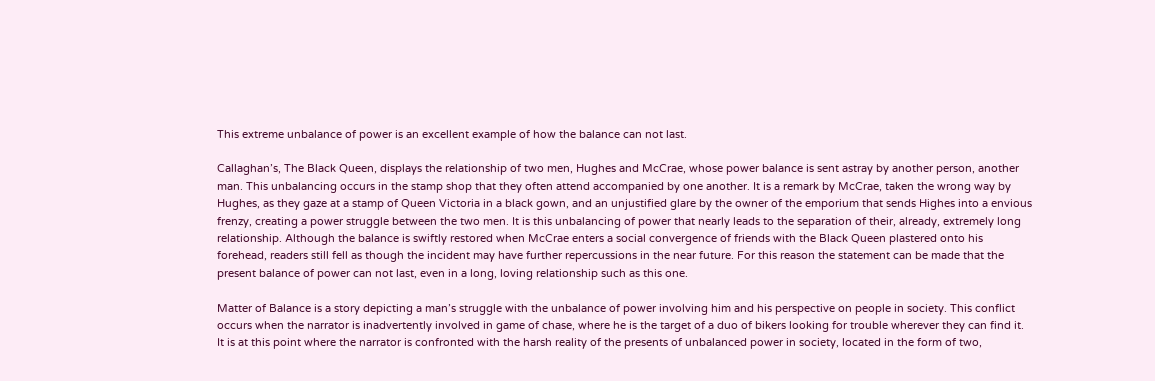This extreme unbalance of power is an excellent example of how the balance can not last.

Callaghan’s, The Black Queen, displays the relationship of two men, Hughes and McCrae, whose power balance is sent astray by another person, another man. This unbalancing occurs in the stamp shop that they often attend accompanied by one another. It is a remark by McCrae, taken the wrong way by Hughes, as they gaze at a stamp of Queen Victoria in a black gown, and an unjustified glare by the owner of the emporium that sends Highes into a envious frenzy, creating a power struggle between the two men. It is this unbalancing of power that nearly leads to the separation of their, already, extremely long relationship. Although the balance is swiftly restored when McCrae enters a social convergence of friends with the Black Queen plastered onto his forehead, readers still fell as though the incident may have further repercussions in the near future. For this reason the statement can be made that the present balance of power can not last, even in a long, loving relationship such as this one.

Matter of Balance is a story depicting a man’s struggle with the unbalance of power involving him and his perspective on people in society. This conflict occurs when the narrator is inadvertently involved in game of chase, where he is the target of a duo of bikers looking for trouble wherever they can find it. It is at this point where the narrator is confronted with the harsh reality of the presents of unbalanced power in society, located in the form of two,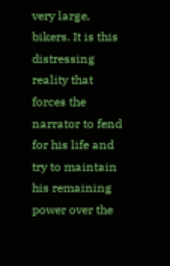very large, bikers. It is this distressing reality that forces the narrator to fend for his life and try to maintain his remaining power over the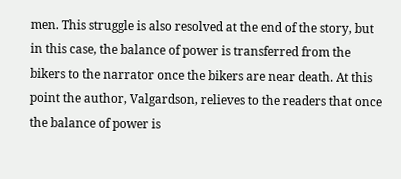men. This struggle is also resolved at the end of the story, but in this case, the balance of power is transferred from the bikers to the narrator once the bikers are near death. At this point the author, Valgardson, relieves to the readers that once the balance of power is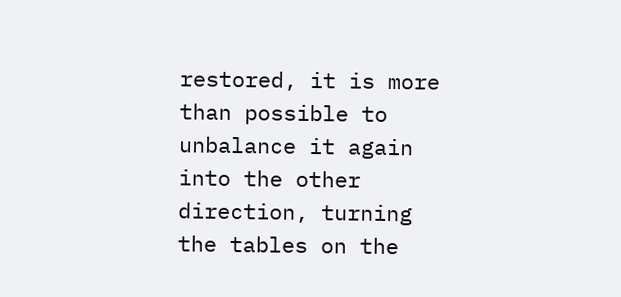restored, it is more than possible to unbalance it again into the other direction, turning the tables on the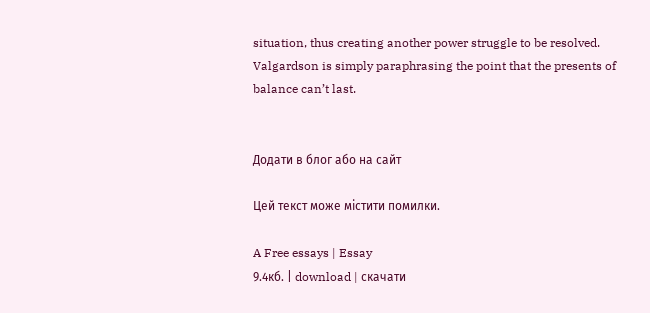situation, thus creating another power struggle to be resolved. Valgardson is simply paraphrasing the point that the presents of balance can’t last.


Додати в блог або на сайт

Цей текст може містити помилки.

A Free essays | Essay
9.4кб. | download | скачати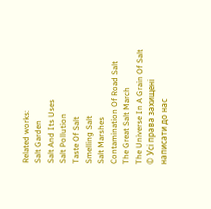Related works:
Salt Garden
Salt And Its Uses
Salt Pollution
Taste Of Salt
Smelling Salt
Salt Marshes
Contamination Of Road Salt
The Great Salt March
The Universe In A Grain Of Salt
© Усі права захищені
написати до нас